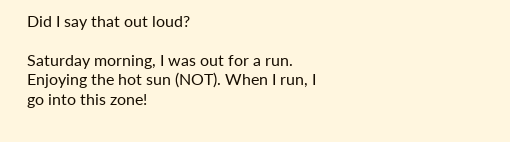Did I say that out loud?

Saturday morning, I was out for a run.  Enjoying the hot sun (NOT). When I run, I go into this zone!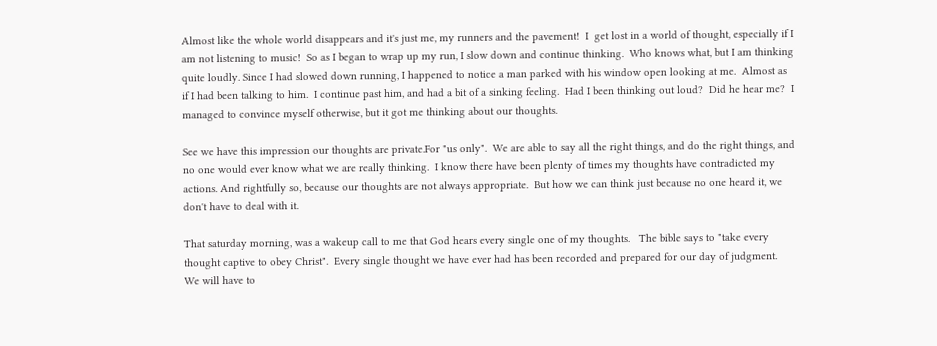Almost like the whole world disappears and it's just me, my runners and the pavement!  I  get lost in a world of thought, especially if I am not listening to music!  So as I began to wrap up my run, I slow down and continue thinking.  Who knows what, but I am thinking quite loudly. Since I had slowed down running, I happened to notice a man parked with his window open looking at me.  Almost as if I had been talking to him.  I continue past him, and had a bit of a sinking feeling.  Had I been thinking out loud?  Did he hear me?  I managed to convince myself otherwise, but it got me thinking about our thoughts.

See we have this impression our thoughts are private.For "us only".  We are able to say all the right things, and do the right things, and no one would ever know what we are really thinking.  I know there have been plenty of times my thoughts have contradicted my actions. And rightfully so, because our thoughts are not always appropriate.  But how we can think just because no one heard it, we don't have to deal with it.

That saturday morning, was a wakeup call to me that God hears every single one of my thoughts.   The bible says to "take every thought captive to obey Christ".  Every single thought we have ever had has been recorded and prepared for our day of judgment.  We will have to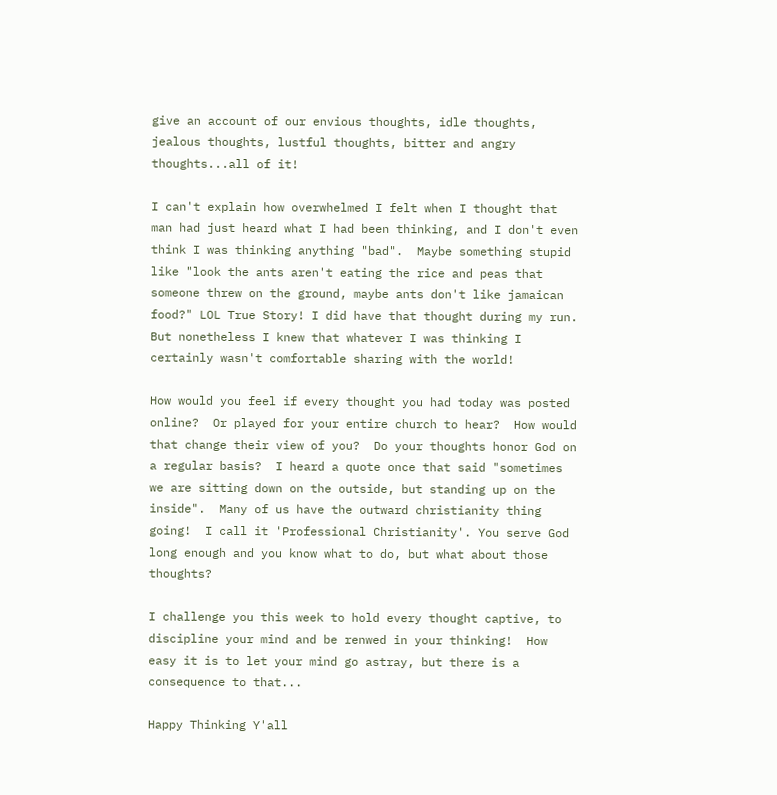give an account of our envious thoughts, idle thoughts, jealous thoughts, lustful thoughts, bitter and angry thoughts...all of it!

I can't explain how overwhelmed I felt when I thought that man had just heard what I had been thinking, and I don't even think I was thinking anything "bad".  Maybe something stupid like "look the ants aren't eating the rice and peas that someone threw on the ground, maybe ants don't like jamaican food?" LOL True Story! I did have that thought during my run.  But nonetheless I knew that whatever I was thinking I certainly wasn't comfortable sharing with the world!

How would you feel if every thought you had today was posted online?  Or played for your entire church to hear?  How would that change their view of you?  Do your thoughts honor God on a regular basis?  I heard a quote once that said "sometimes we are sitting down on the outside, but standing up on the inside".  Many of us have the outward christianity thing going!  I call it 'Professional Christianity'. You serve God long enough and you know what to do, but what about those thoughts?

I challenge you this week to hold every thought captive, to discipline your mind and be renwed in your thinking!  How easy it is to let your mind go astray, but there is a consequence to that...

Happy Thinking Y'all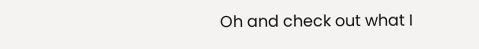Oh and check out what I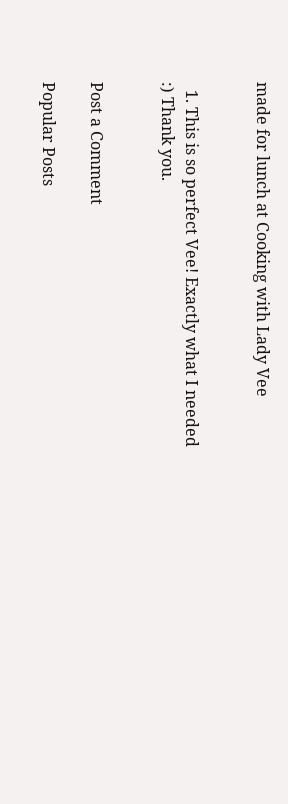made for lunch at Cooking with Lady Vee


  1. This is so perfect Vee! Exactly what I needed :) Thank you.


Post a Comment

Popular Posts